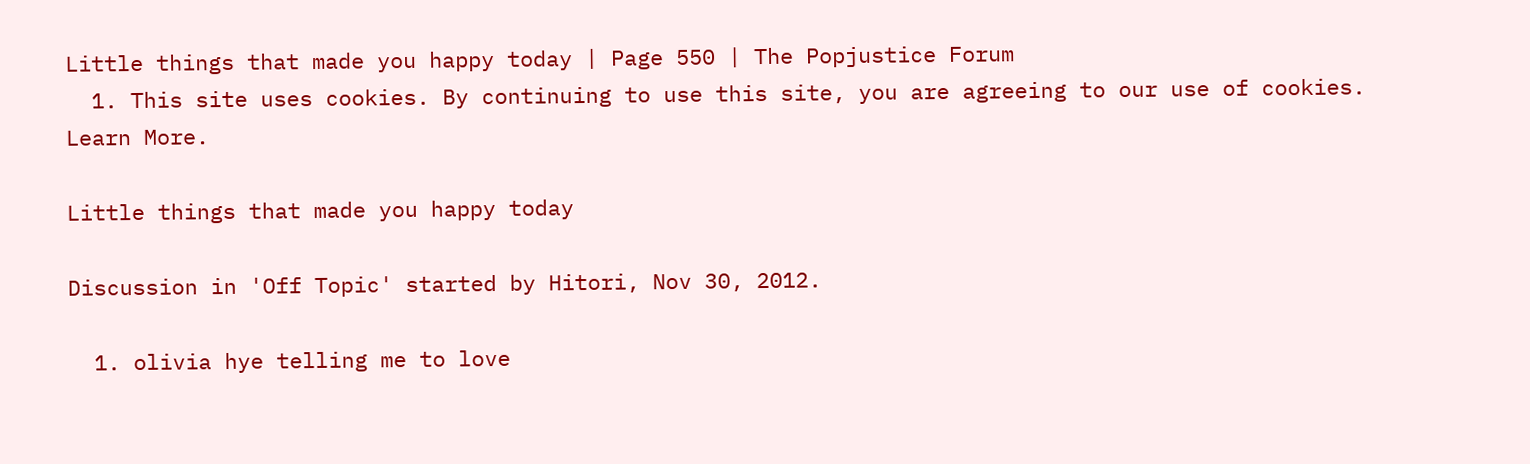Little things that made you happy today | Page 550 | The Popjustice Forum
  1. This site uses cookies. By continuing to use this site, you are agreeing to our use of cookies. Learn More.

Little things that made you happy today

Discussion in 'Off Topic' started by Hitori, Nov 30, 2012.

  1. olivia hye telling me to love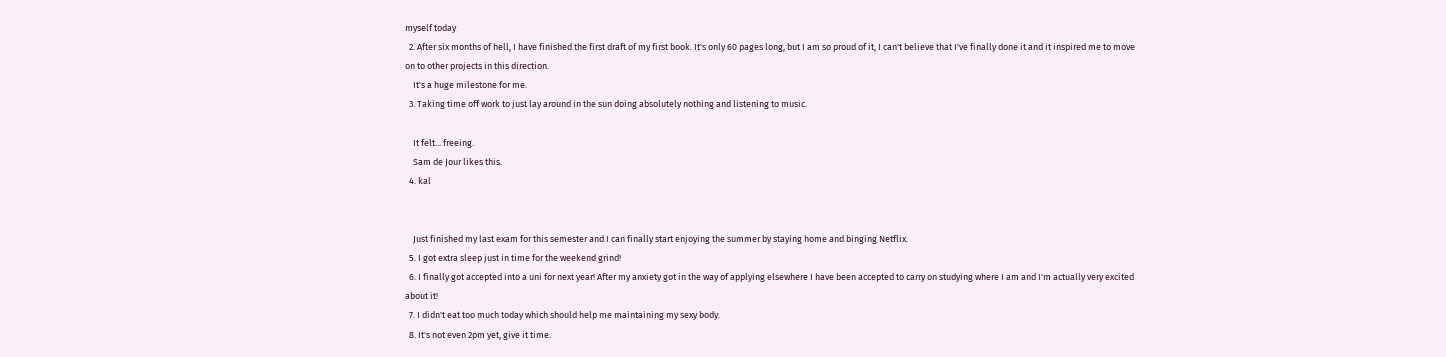myself today
  2. After six months of hell, I have finished the first draft of my first book. It's only 60 pages long, but I am so proud of it, I can't believe that I've finally done it and it inspired me to move on to other projects in this direction.
    It's a huge milestone for me.
  3. Taking time off work to just lay around in the sun doing absolutely nothing and listening to music.

    It felt... freeing.
    Sam de Jour likes this.
  4. kal


    Just finished my last exam for this semester and I can finally start enjoying the summer by staying home and binging Netflix.
  5. I got extra sleep just in time for the weekend grind!
  6. I finally got accepted into a uni for next year! After my anxiety got in the way of applying elsewhere I have been accepted to carry on studying where I am and I'm actually very excited about it!
  7. I didn't eat too much today which should help me maintaining my sexy body.
  8. It's not even 2pm yet, give it time.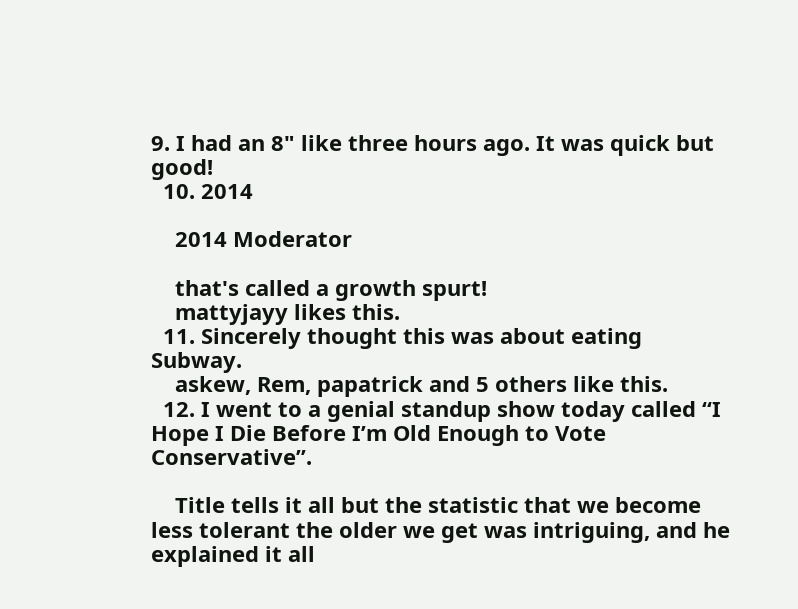9. I had an 8" like three hours ago. It was quick but good!
  10. 2014

    2014 Moderator

    that's called a growth spurt!
    mattyjayy likes this.
  11. Sincerely thought this was about eating Subway.
    askew, Rem, papatrick and 5 others like this.
  12. I went to a genial standup show today called “I Hope I Die Before I’m Old Enough to Vote Conservative”.

    Title tells it all but the statistic that we become less tolerant the older we get was intriguing, and he explained it all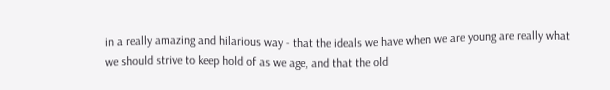in a really amazing and hilarious way - that the ideals we have when we are young are really what we should strive to keep hold of as we age, and that the old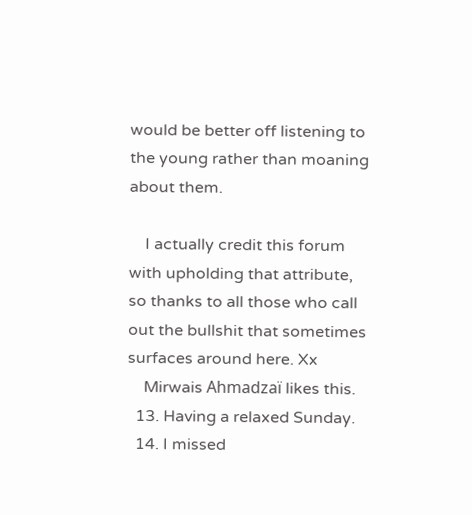would be better off listening to the young rather than moaning about them.

    I actually credit this forum with upholding that attribute, so thanks to all those who call out the bullshit that sometimes surfaces around here. Xx
    Mirwais Ahmadzaï likes this.
  13. Having a relaxed Sunday.
  14. I missed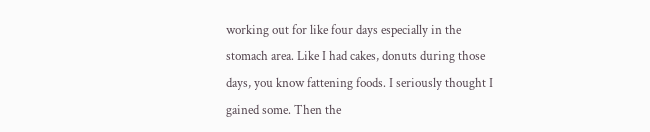working out for like four days especially in the stomach area. Like I had cakes, donuts during those days, you know fattening foods. I seriously thought I gained some. Then the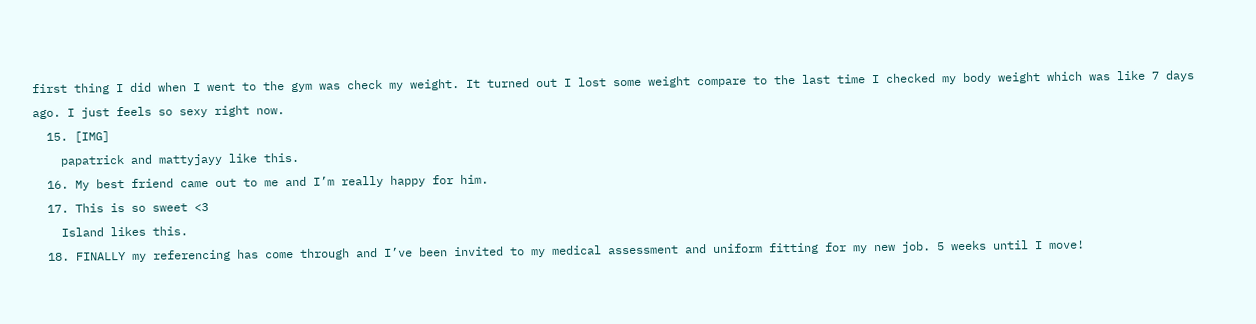first thing I did when I went to the gym was check my weight. It turned out I lost some weight compare to the last time I checked my body weight which was like 7 days ago. I just feels so sexy right now.
  15. [IMG]
    papatrick and mattyjayy like this.
  16. My best friend came out to me and I’m really happy for him.
  17. This is so sweet <3
    Island likes this.
  18. FINALLY my referencing has come through and I’ve been invited to my medical assessment and uniform fitting for my new job. 5 weeks until I move!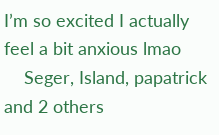I’m so excited I actually feel a bit anxious lmao
    Seger, Island, papatrick and 2 others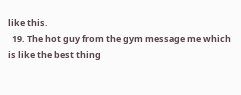like this.
  19. The hot guy from the gym message me which is like the best thing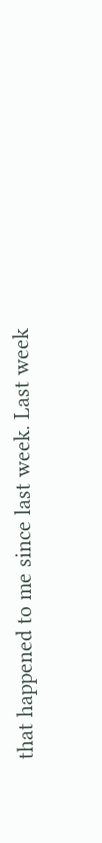that happened to me since last week. Last week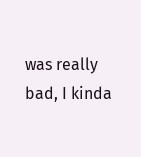was really bad, I kinda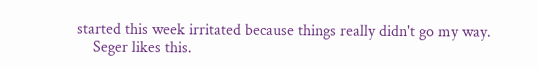started this week irritated because things really didn't go my way.
    Seger likes this.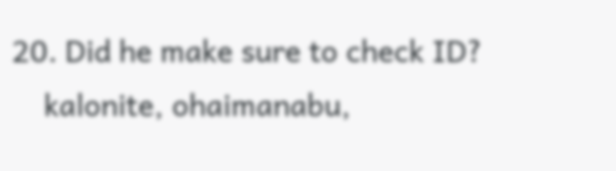20. Did he make sure to check ID?
    kalonite, ohaimanabu,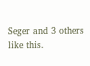Seger and 3 others like this.